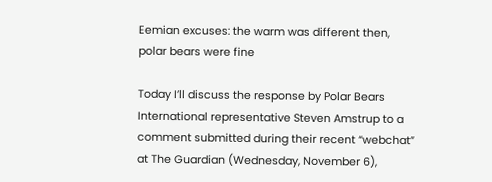Eemian excuses: the warm was different then, polar bears were fine

Today I’ll discuss the response by Polar Bears International representative Steven Amstrup to a comment submitted during their recent “webchat” at The Guardian (Wednesday, November 6),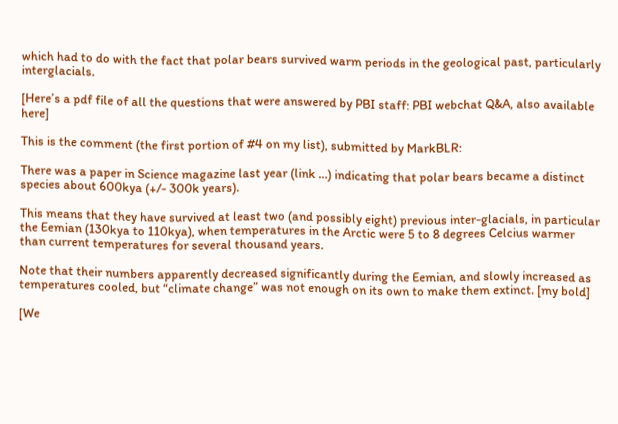which had to do with the fact that polar bears survived warm periods in the geological past, particularly interglacials.

[Here’s a pdf file of all the questions that were answered by PBI staff: PBI webchat Q&A, also available here]

This is the comment (the first portion of #4 on my list), submitted by MarkBLR:

There was a paper in Science magazine last year (link …) indicating that polar bears became a distinct species about 600kya (+/- 300k years).

This means that they have survived at least two (and possibly eight) previous inter-glacials, in particular the Eemian (130kya to 110kya), when temperatures in the Arctic were 5 to 8 degrees Celcius warmer than current temperatures for several thousand years.

Note that their numbers apparently decreased significantly during the Eemian, and slowly increased as temperatures cooled, but “climate change” was not enough on its own to make them extinct. [my bold]

[We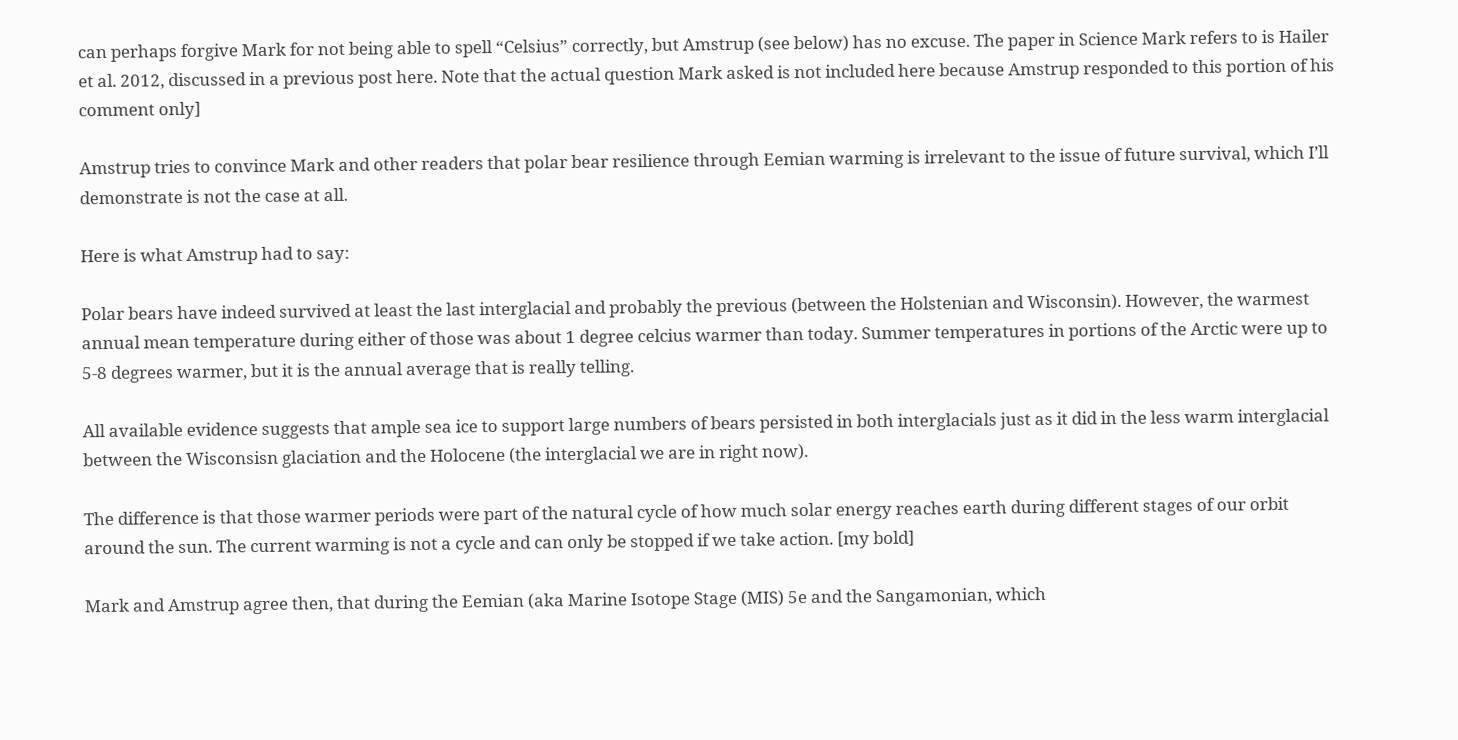can perhaps forgive Mark for not being able to spell “Celsius” correctly, but Amstrup (see below) has no excuse. The paper in Science Mark refers to is Hailer et al. 2012, discussed in a previous post here. Note that the actual question Mark asked is not included here because Amstrup responded to this portion of his comment only]

Amstrup tries to convince Mark and other readers that polar bear resilience through Eemian warming is irrelevant to the issue of future survival, which I’ll demonstrate is not the case at all.

Here is what Amstrup had to say:

Polar bears have indeed survived at least the last interglacial and probably the previous (between the Holstenian and Wisconsin). However, the warmest annual mean temperature during either of those was about 1 degree celcius warmer than today. Summer temperatures in portions of the Arctic were up to 5-8 degrees warmer, but it is the annual average that is really telling.

All available evidence suggests that ample sea ice to support large numbers of bears persisted in both interglacials just as it did in the less warm interglacial between the Wisconsisn glaciation and the Holocene (the interglacial we are in right now).

The difference is that those warmer periods were part of the natural cycle of how much solar energy reaches earth during different stages of our orbit around the sun. The current warming is not a cycle and can only be stopped if we take action. [my bold]

Mark and Amstrup agree then, that during the Eemian (aka Marine Isotope Stage (MIS) 5e and the Sangamonian, which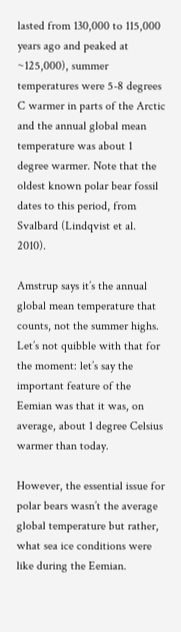lasted from 130,000 to 115,000 years ago and peaked at ~125,000), summer temperatures were 5-8 degrees C warmer in parts of the Arctic and the annual global mean temperature was about 1 degree warmer. Note that the oldest known polar bear fossil dates to this period, from Svalbard (Lindqvist et al. 2010).

Amstrup says it’s the annual global mean temperature that counts, not the summer highs. Let’s not quibble with that for the moment: let’s say the important feature of the Eemian was that it was, on average, about 1 degree Celsius warmer than today.

However, the essential issue for polar bears wasn’t the average global temperature but rather, what sea ice conditions were like during the Eemian.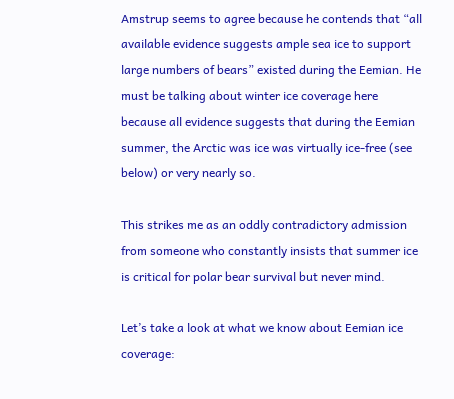Amstrup seems to agree because he contends that “all available evidence suggests ample sea ice to support large numbers of bears” existed during the Eemian. He must be talking about winter ice coverage here because all evidence suggests that during the Eemian summer, the Arctic was ice was virtually ice-free (see below) or very nearly so.

This strikes me as an oddly contradictory admission from someone who constantly insists that summer ice is critical for polar bear survival but never mind.

Let’s take a look at what we know about Eemian ice coverage: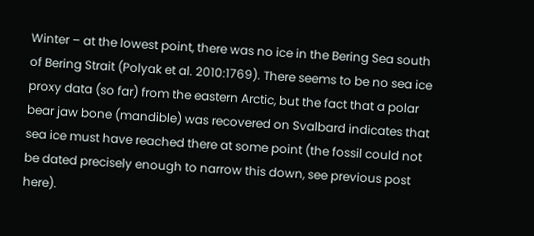Winter – at the lowest point, there was no ice in the Bering Sea south of Bering Strait (Polyak et al. 2010:1769). There seems to be no sea ice proxy data (so far) from the eastern Arctic, but the fact that a polar bear jaw bone (mandible) was recovered on Svalbard indicates that sea ice must have reached there at some point (the fossil could not be dated precisely enough to narrow this down, see previous post here).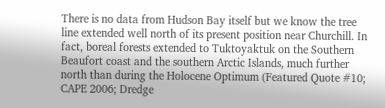There is no data from Hudson Bay itself but we know the tree line extended well north of its present position near Churchill. In fact, boreal forests extended to Tuktoyaktuk on the Southern Beaufort coast and the southern Arctic Islands, much further north than during the Holocene Optimum (Featured Quote #10; CAPE 2006; Dredge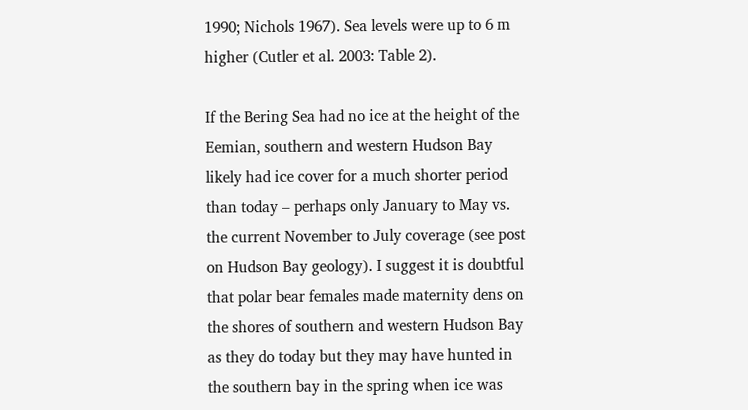1990; Nichols 1967). Sea levels were up to 6 m higher (Cutler et al. 2003: Table 2).

If the Bering Sea had no ice at the height of the Eemian, southern and western Hudson Bay likely had ice cover for a much shorter period than today – perhaps only January to May vs. the current November to July coverage (see post on Hudson Bay geology). I suggest it is doubtful that polar bear females made maternity dens on the shores of southern and western Hudson Bay as they do today but they may have hunted in the southern bay in the spring when ice was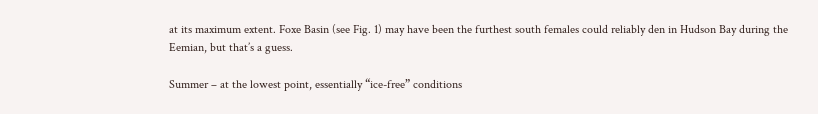at its maximum extent. Foxe Basin (see Fig. 1) may have been the furthest south females could reliably den in Hudson Bay during the Eemian, but that’s a guess.

Summer – at the lowest point, essentially “ice-free” conditions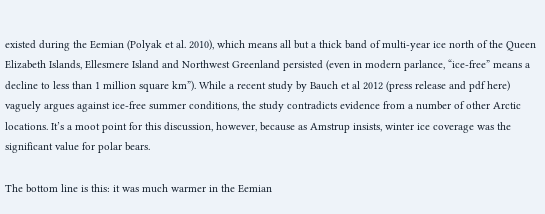existed during the Eemian (Polyak et al. 2010), which means all but a thick band of multi-year ice north of the Queen Elizabeth Islands, Ellesmere Island and Northwest Greenland persisted (even in modern parlance, “ice-free” means a decline to less than 1 million square km”). While a recent study by Bauch et al 2012 (press release and pdf here) vaguely argues against ice-free summer conditions, the study contradicts evidence from a number of other Arctic locations. It’s a moot point for this discussion, however, because as Amstrup insists, winter ice coverage was the significant value for polar bears.

The bottom line is this: it was much warmer in the Eemian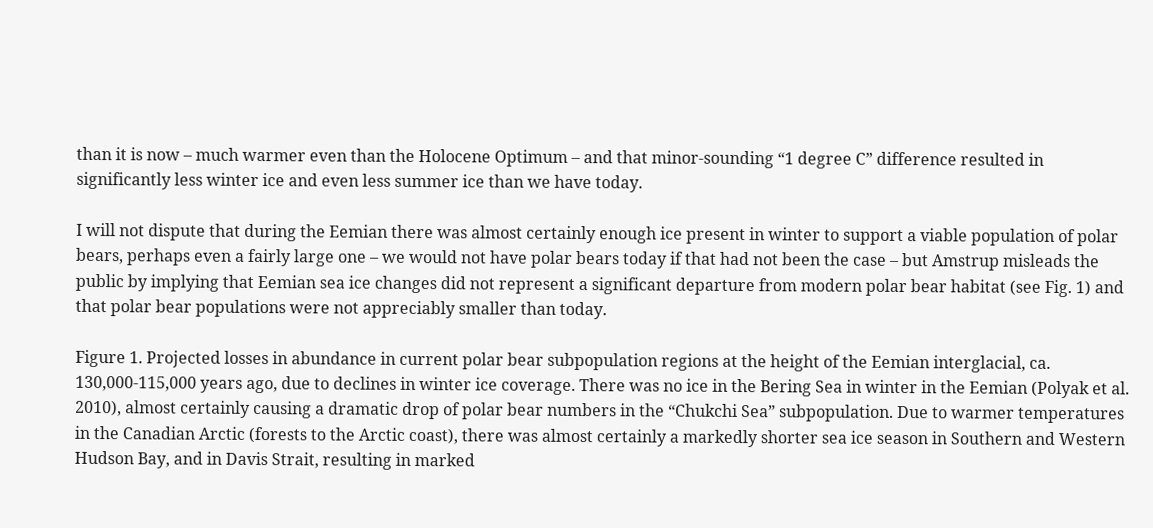than it is now – much warmer even than the Holocene Optimum – and that minor-sounding “1 degree C” difference resulted in significantly less winter ice and even less summer ice than we have today.

I will not dispute that during the Eemian there was almost certainly enough ice present in winter to support a viable population of polar bears, perhaps even a fairly large one – we would not have polar bears today if that had not been the case – but Amstrup misleads the public by implying that Eemian sea ice changes did not represent a significant departure from modern polar bear habitat (see Fig. 1) and that polar bear populations were not appreciably smaller than today.

Figure 1. Projected losses in abundance in current polar bear subpopulation regions at the height of the Eemian interglacial, ca. 130,000-115,000 years ago, due to declines in winter ice coverage. There was no ice in the Bering Sea in winter in the Eemian (Polyak et al. 2010), almost certainly causing a dramatic drop of polar bear numbers in the “Chukchi Sea” subpopulation. Due to warmer temperatures in the Canadian Arctic (forests to the Arctic coast), there was almost certainly a markedly shorter sea ice season in Southern and Western Hudson Bay, and in Davis Strait, resulting in marked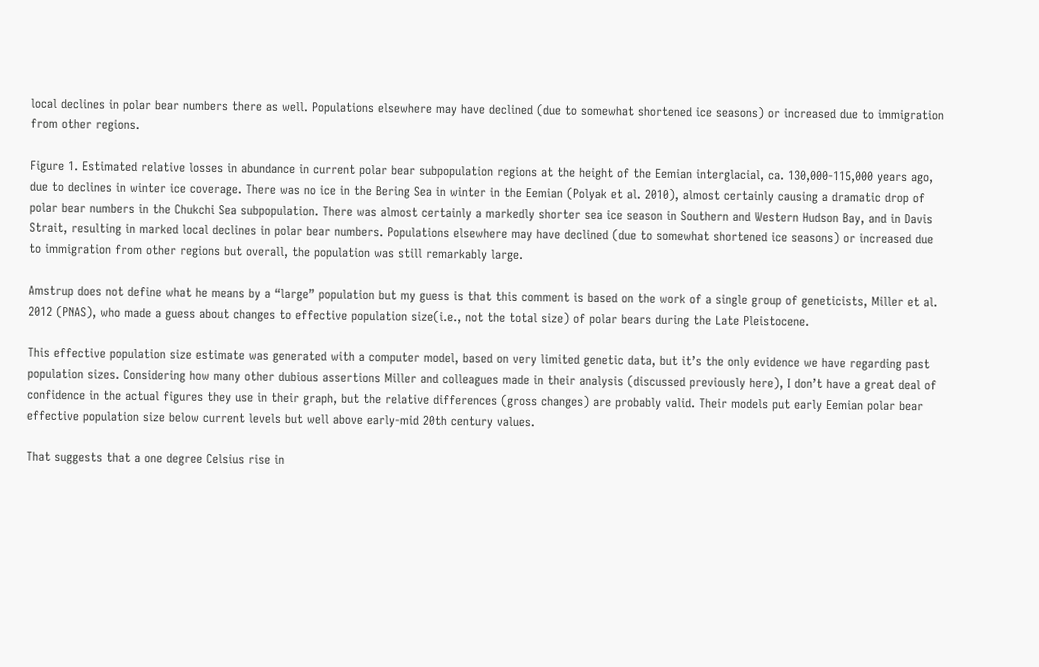local declines in polar bear numbers there as well. Populations elsewhere may have declined (due to somewhat shortened ice seasons) or increased due to immigration from other regions.

Figure 1. Estimated relative losses in abundance in current polar bear subpopulation regions at the height of the Eemian interglacial, ca. 130,000-115,000 years ago, due to declines in winter ice coverage. There was no ice in the Bering Sea in winter in the Eemian (Polyak et al. 2010), almost certainly causing a dramatic drop of polar bear numbers in the Chukchi Sea subpopulation. There was almost certainly a markedly shorter sea ice season in Southern and Western Hudson Bay, and in Davis Strait, resulting in marked local declines in polar bear numbers. Populations elsewhere may have declined (due to somewhat shortened ice seasons) or increased due to immigration from other regions but overall, the population was still remarkably large.

Amstrup does not define what he means by a “large” population but my guess is that this comment is based on the work of a single group of geneticists, Miller et al. 2012 (PNAS), who made a guess about changes to effective population size(i.e., not the total size) of polar bears during the Late Pleistocene.

This effective population size estimate was generated with a computer model, based on very limited genetic data, but it’s the only evidence we have regarding past population sizes. Considering how many other dubious assertions Miller and colleagues made in their analysis (discussed previously here), I don’t have a great deal of confidence in the actual figures they use in their graph, but the relative differences (gross changes) are probably valid. Their models put early Eemian polar bear effective population size below current levels but well above early-mid 20th century values.

That suggests that a one degree Celsius rise in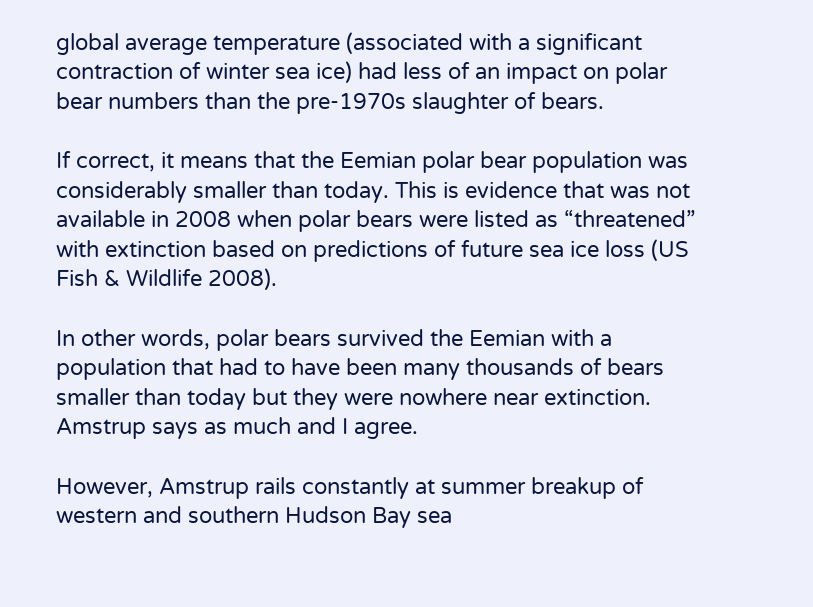global average temperature (associated with a significant contraction of winter sea ice) had less of an impact on polar bear numbers than the pre-1970s slaughter of bears.

If correct, it means that the Eemian polar bear population was considerably smaller than today. This is evidence that was not available in 2008 when polar bears were listed as “threatened” with extinction based on predictions of future sea ice loss (US Fish & Wildlife 2008).

In other words, polar bears survived the Eemian with a population that had to have been many thousands of bears smaller than today but they were nowhere near extinction. Amstrup says as much and I agree.

However, Amstrup rails constantly at summer breakup of western and southern Hudson Bay sea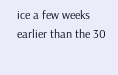ice a few weeks earlier than the 30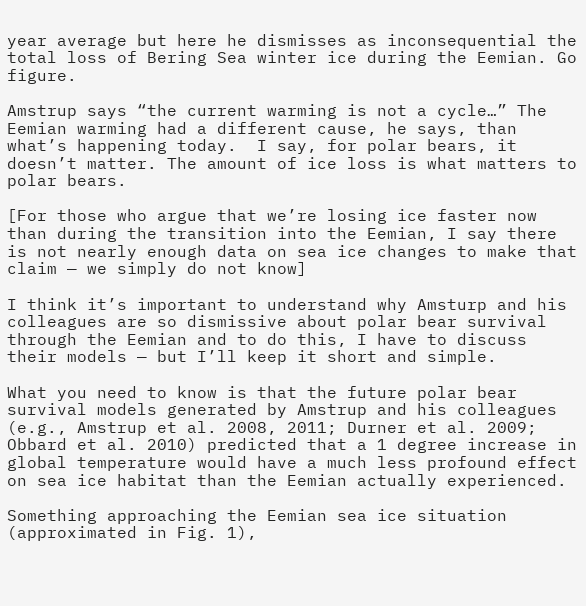year average but here he dismisses as inconsequential the total loss of Bering Sea winter ice during the Eemian. Go figure.

Amstrup says “the current warming is not a cycle…” The Eemian warming had a different cause, he says, than what’s happening today.  I say, for polar bears, it doesn’t matter. The amount of ice loss is what matters to polar bears.

[For those who argue that we’re losing ice faster now than during the transition into the Eemian, I say there is not nearly enough data on sea ice changes to make that claim — we simply do not know]

I think it’s important to understand why Amsturp and his colleagues are so dismissive about polar bear survival through the Eemian and to do this, I have to discuss their models — but I’ll keep it short and simple.

What you need to know is that the future polar bear survival models generated by Amstrup and his colleagues (e.g., Amstrup et al. 2008, 2011; Durner et al. 2009; Obbard et al. 2010) predicted that a 1 degree increase in global temperature would have a much less profound effect on sea ice habitat than the Eemian actually experienced.

Something approaching the Eemian sea ice situation (approximated in Fig. 1),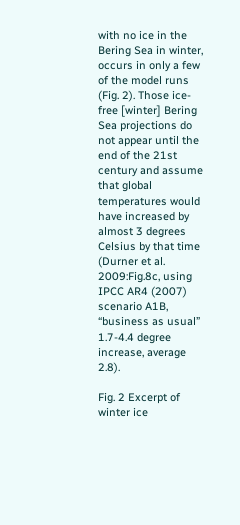with no ice in the Bering Sea in winter, occurs in only a few of the model runs (Fig. 2). Those ice-free [winter] Bering Sea projections do not appear until the end of the 21st century and assume that global temperatures would have increased by almost 3 degrees Celsius by that time (Durner et al. 2009:Fig.8c, using IPCC AR4 (2007) scenario A1B, “business as usual” 1.7-4.4 degree increase, average 2.8).

Fig. 2 Excerpt of winter ice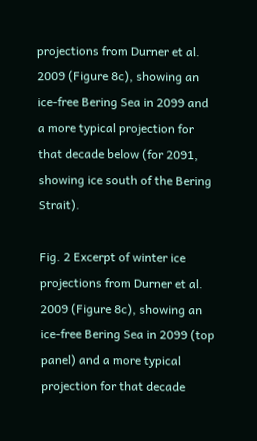projections from Durner et al. 2009 (Figure 8c), showing an ice-free Bering Sea in 2099 and a more typical projection for that decade below (for 2091, showing ice south of the Bering Strait).

Fig. 2 Excerpt of winter ice projections from Durner et al. 2009 (Figure 8c), showing an ice-free Bering Sea in 2099 (top panel) and a more typical projection for that decade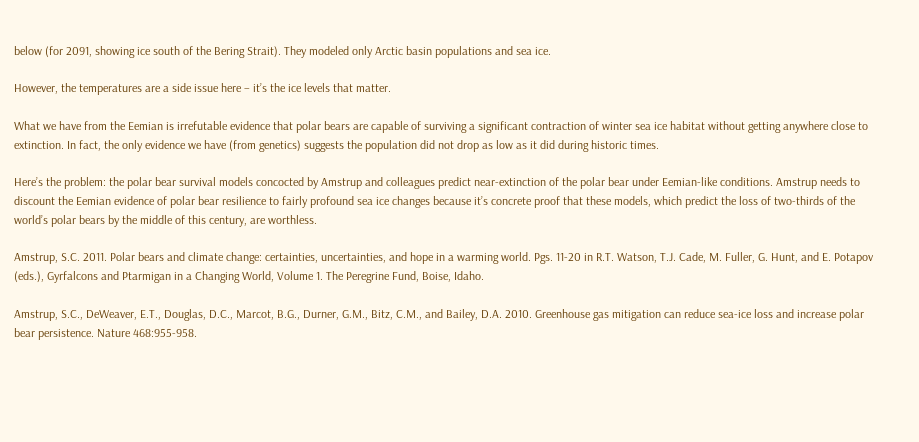below (for 2091, showing ice south of the Bering Strait). They modeled only Arctic basin populations and sea ice.

However, the temperatures are a side issue here – it’s the ice levels that matter.

What we have from the Eemian is irrefutable evidence that polar bears are capable of surviving a significant contraction of winter sea ice habitat without getting anywhere close to extinction. In fact, the only evidence we have (from genetics) suggests the population did not drop as low as it did during historic times.

Here’s the problem: the polar bear survival models concocted by Amstrup and colleagues predict near-extinction of the polar bear under Eemian-like conditions. Amstrup needs to discount the Eemian evidence of polar bear resilience to fairly profound sea ice changes because it’s concrete proof that these models, which predict the loss of two-thirds of the world’s polar bears by the middle of this century, are worthless.

Amstrup, S.C. 2011. Polar bears and climate change: certainties, uncertainties, and hope in a warming world. Pgs. 11-20 in R.T. Watson, T.J. Cade, M. Fuller, G. Hunt, and E. Potapov (eds.), Gyrfalcons and Ptarmigan in a Changing World, Volume 1. The Peregrine Fund, Boise, Idaho.

Amstrup, S.C., DeWeaver, E.T., Douglas, D.C., Marcot, B.G., Durner, G.M., Bitz, C.M., and Bailey, D.A. 2010. Greenhouse gas mitigation can reduce sea-ice loss and increase polar bear persistence. Nature 468:955-958.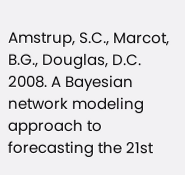Amstrup, S.C., Marcot, B.G., Douglas, D.C. 2008. A Bayesian network modeling approach to forecasting the 21st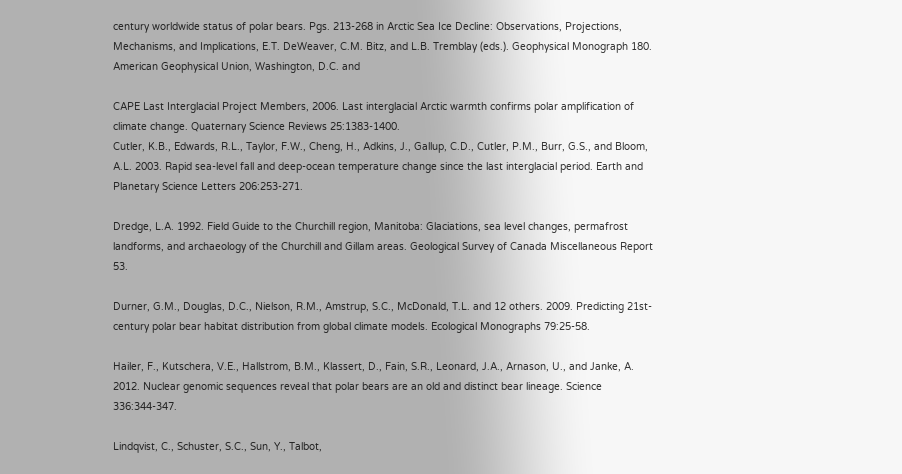century worldwide status of polar bears. Pgs. 213-268 in Arctic Sea Ice Decline: Observations, Projections, Mechanisms, and Implications, E.T. DeWeaver, C.M. Bitz, and L.B. Tremblay (eds.). Geophysical Monograph 180. American Geophysical Union, Washington, D.C. and

CAPE Last Interglacial Project Members, 2006. Last interglacial Arctic warmth confirms polar amplification of climate change. Quaternary Science Reviews 25:1383-1400.
Cutler, K.B., Edwards, R.L., Taylor, F.W., Cheng, H., Adkins, J., Gallup, C.D., Cutler, P.M., Burr, G.S., and Bloom, A.L. 2003. Rapid sea-level fall and deep-ocean temperature change since the last interglacial period. Earth and Planetary Science Letters 206:253-271.

Dredge, L.A. 1992. Field Guide to the Churchill region, Manitoba: Glaciations, sea level changes, permafrost landforms, and archaeology of the Churchill and Gillam areas. Geological Survey of Canada Miscellaneous Report 53.

Durner, G.M., Douglas, D.C., Nielson, R.M., Amstrup, S.C., McDonald, T.L. and 12 others. 2009. Predicting 21st-century polar bear habitat distribution from global climate models. Ecological Monographs 79:25-58.

Hailer, F., Kutschera, V.E., Hallstrom, B.M., Klassert, D., Fain, S.R., Leonard, J.A., Arnason, U., and Janke, A. 2012. Nuclear genomic sequences reveal that polar bears are an old and distinct bear lineage. Science 336:344-347.

Lindqvist, C., Schuster, S.C., Sun, Y., Talbot,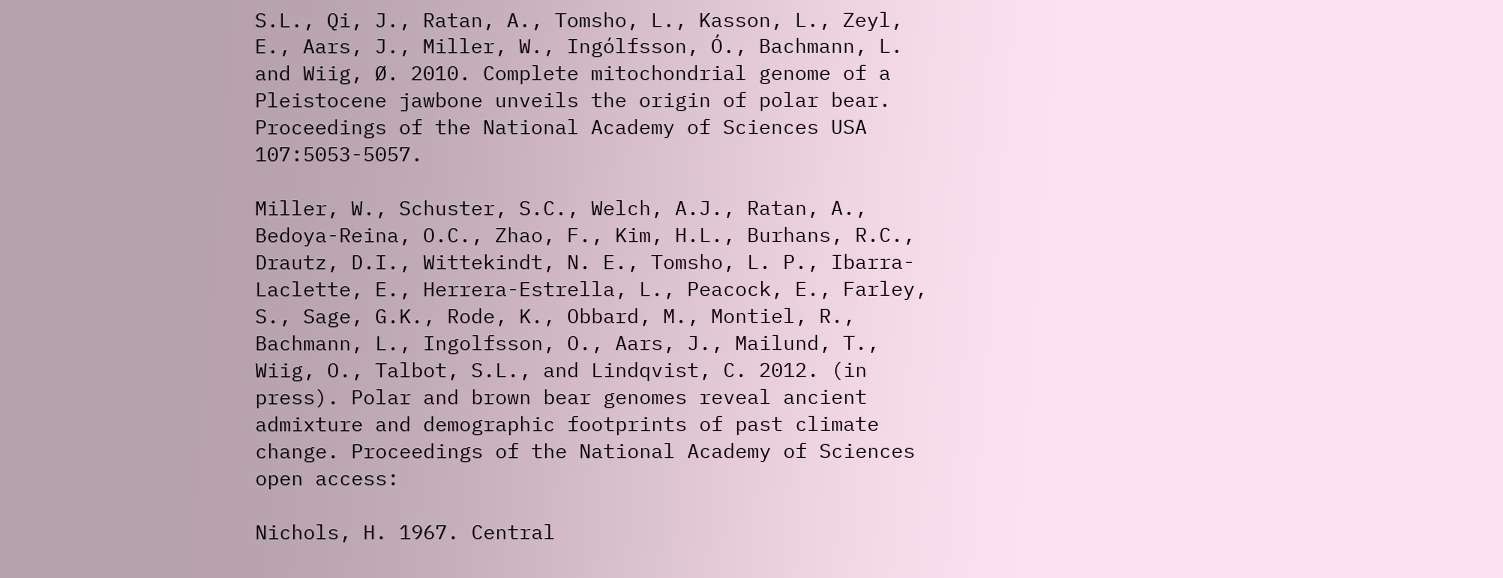S.L., Qi, J., Ratan, A., Tomsho, L., Kasson, L., Zeyl, E., Aars, J., Miller, W., Ingólfsson, Ó., Bachmann, L. and Wiig, Ø. 2010. Complete mitochondrial genome of a Pleistocene jawbone unveils the origin of polar bear. Proceedings of the National Academy of Sciences USA 107:5053-5057.

Miller, W., Schuster, S.C., Welch, A.J., Ratan, A., Bedoya-Reina, O.C., Zhao, F., Kim, H.L., Burhans, R.C., Drautz, D.I., Wittekindt, N. E., Tomsho, L. P., Ibarra-Laclette, E., Herrera-Estrella, L., Peacock, E., Farley, S., Sage, G.K., Rode, K., Obbard, M., Montiel, R., Bachmann, L., Ingolfsson, O., Aars, J., Mailund, T., Wiig, O., Talbot, S.L., and Lindqvist, C. 2012. (in press). Polar and brown bear genomes reveal ancient admixture and demographic footprints of past climate change. Proceedings of the National Academy of Sciences
open access:

Nichols, H. 1967. Central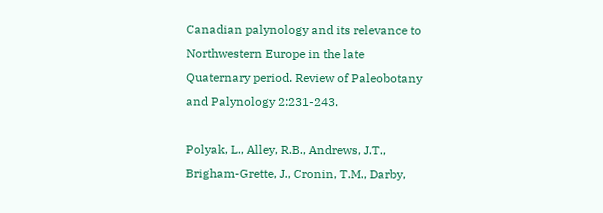Canadian palynology and its relevance to Northwestern Europe in the late Quaternary period. Review of Paleobotany and Palynology 2:231-243.

Polyak, L., Alley, R.B., Andrews, J.T., Brigham-Grette, J., Cronin, T.M., Darby,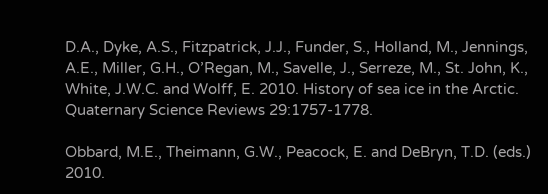D.A., Dyke, A.S., Fitzpatrick, J.J., Funder, S., Holland, M., Jennings, A.E., Miller, G.H., O’Regan, M., Savelle, J., Serreze, M., St. John, K., White, J.W.C. and Wolff, E. 2010. History of sea ice in the Arctic. Quaternary Science Reviews 29:1757-1778.

Obbard, M.E., Theimann, G.W., Peacock, E. and DeBryn, T.D. (eds.) 2010.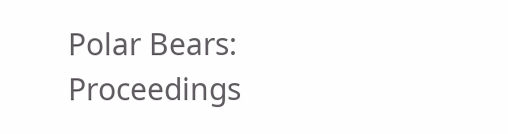Polar Bears: Proceedings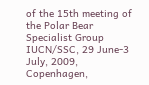of the 15th meeting of the Polar Bear Specialist Group IUCN/SSC, 29 June-3 July, 2009, Copenhagen,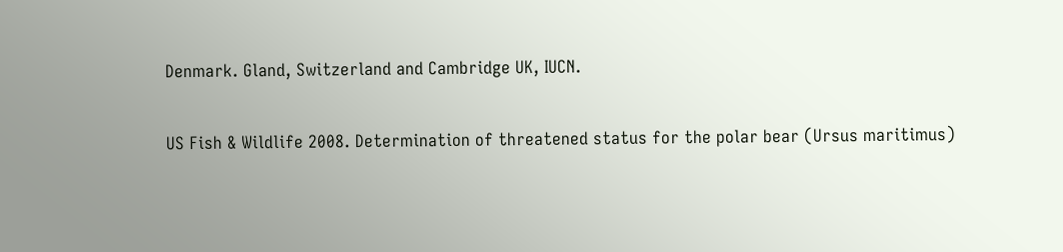Denmark. Gland, Switzerland and Cambridge UK, IUCN.

US Fish & Wildlife 2008. Determination of threatened status for the polar bear (Ursus maritimus)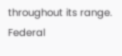throughout its range. Federal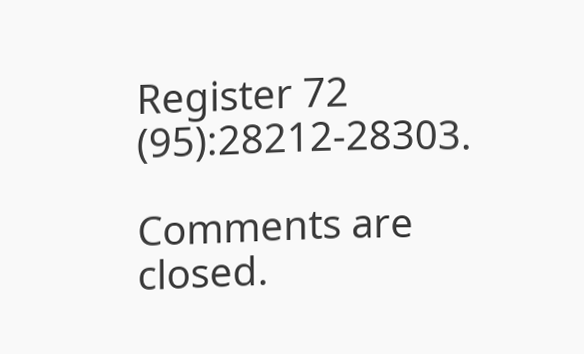Register 72 (95):28212-28303.

Comments are closed.